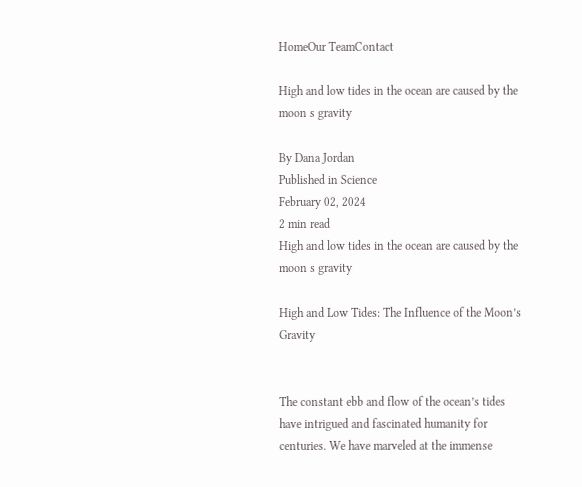HomeOur TeamContact

High and low tides in the ocean are caused by the moon s gravity

By Dana Jordan
Published in Science
February 02, 2024
2 min read
High and low tides in the ocean are caused by the moon s gravity

High and Low Tides: The Influence of the Moon’s Gravity


The constant ebb and flow of the ocean’s tides have intrigued and fascinated humanity for centuries. We have marveled at the immense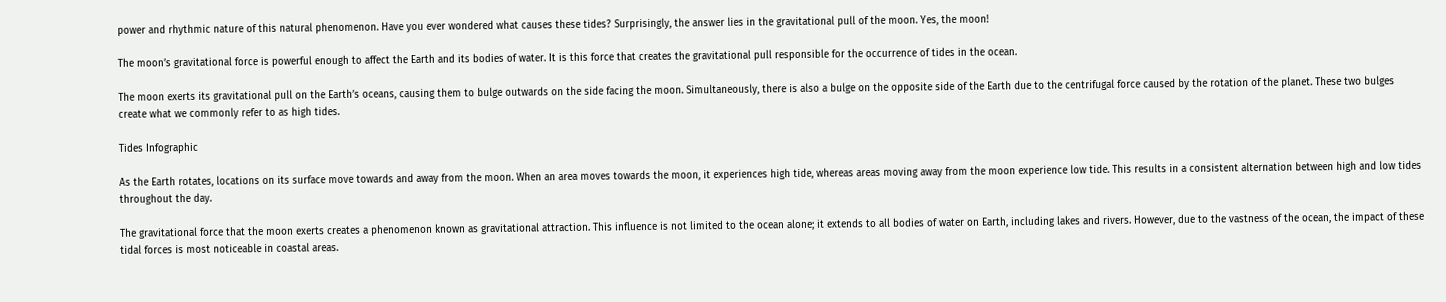power and rhythmic nature of this natural phenomenon. Have you ever wondered what causes these tides? Surprisingly, the answer lies in the gravitational pull of the moon. Yes, the moon!

The moon’s gravitational force is powerful enough to affect the Earth and its bodies of water. It is this force that creates the gravitational pull responsible for the occurrence of tides in the ocean.

The moon exerts its gravitational pull on the Earth’s oceans, causing them to bulge outwards on the side facing the moon. Simultaneously, there is also a bulge on the opposite side of the Earth due to the centrifugal force caused by the rotation of the planet. These two bulges create what we commonly refer to as high tides.

Tides Infographic

As the Earth rotates, locations on its surface move towards and away from the moon. When an area moves towards the moon, it experiences high tide, whereas areas moving away from the moon experience low tide. This results in a consistent alternation between high and low tides throughout the day.

The gravitational force that the moon exerts creates a phenomenon known as gravitational attraction. This influence is not limited to the ocean alone; it extends to all bodies of water on Earth, including lakes and rivers. However, due to the vastness of the ocean, the impact of these tidal forces is most noticeable in coastal areas.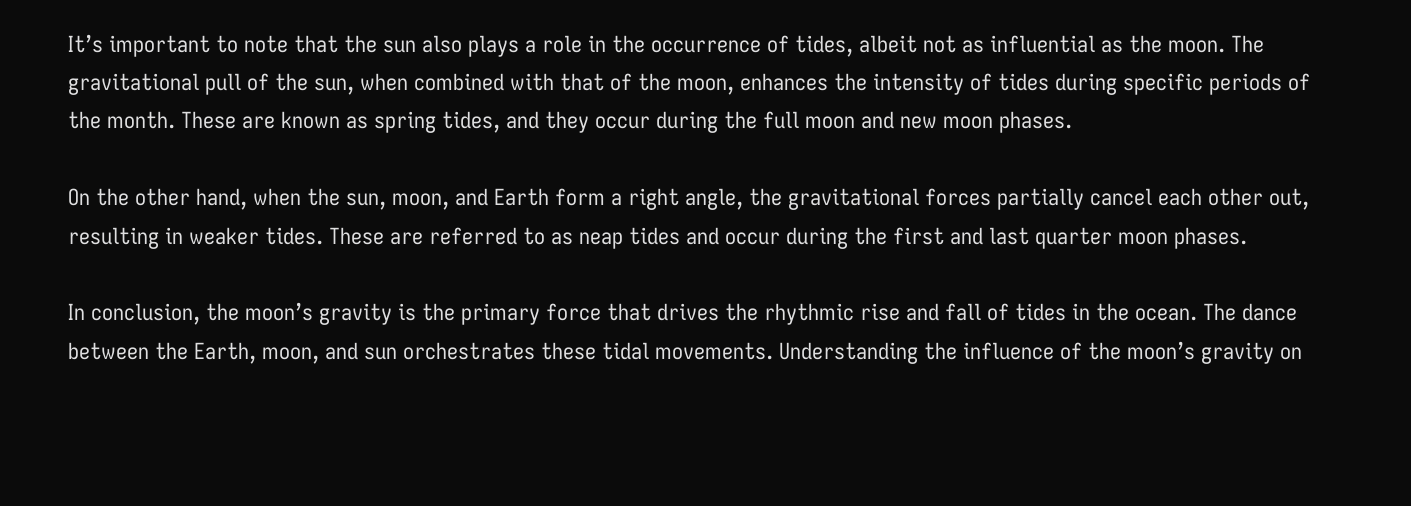It’s important to note that the sun also plays a role in the occurrence of tides, albeit not as influential as the moon. The gravitational pull of the sun, when combined with that of the moon, enhances the intensity of tides during specific periods of the month. These are known as spring tides, and they occur during the full moon and new moon phases.

On the other hand, when the sun, moon, and Earth form a right angle, the gravitational forces partially cancel each other out, resulting in weaker tides. These are referred to as neap tides and occur during the first and last quarter moon phases.

In conclusion, the moon’s gravity is the primary force that drives the rhythmic rise and fall of tides in the ocean. The dance between the Earth, moon, and sun orchestrates these tidal movements. Understanding the influence of the moon’s gravity on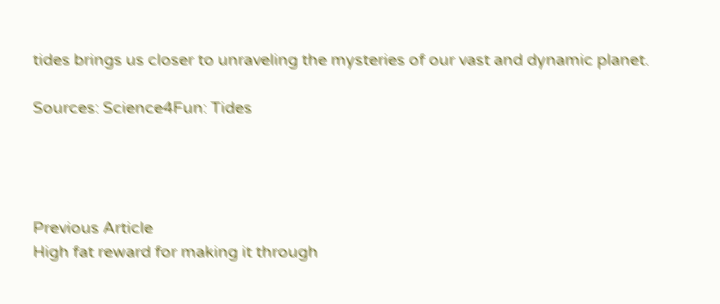tides brings us closer to unraveling the mysteries of our vast and dynamic planet.

Sources: Science4Fun: Tides




Previous Article
High fat reward for making it through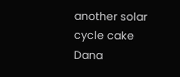another solar cycle cake
Dana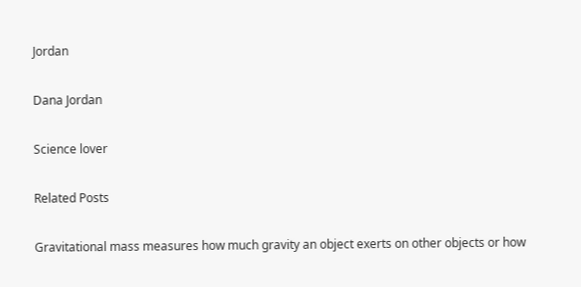Jordan

Dana Jordan

Science lover

Related Posts

Gravitational mass measures how much gravity an object exerts on other objects or how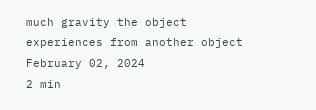much gravity the object experiences from another object
February 02, 2024
2 min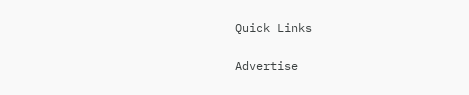Quick Links

Advertise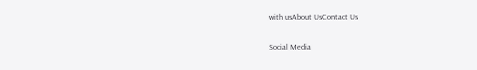with usAbout UsContact Us

Social Media